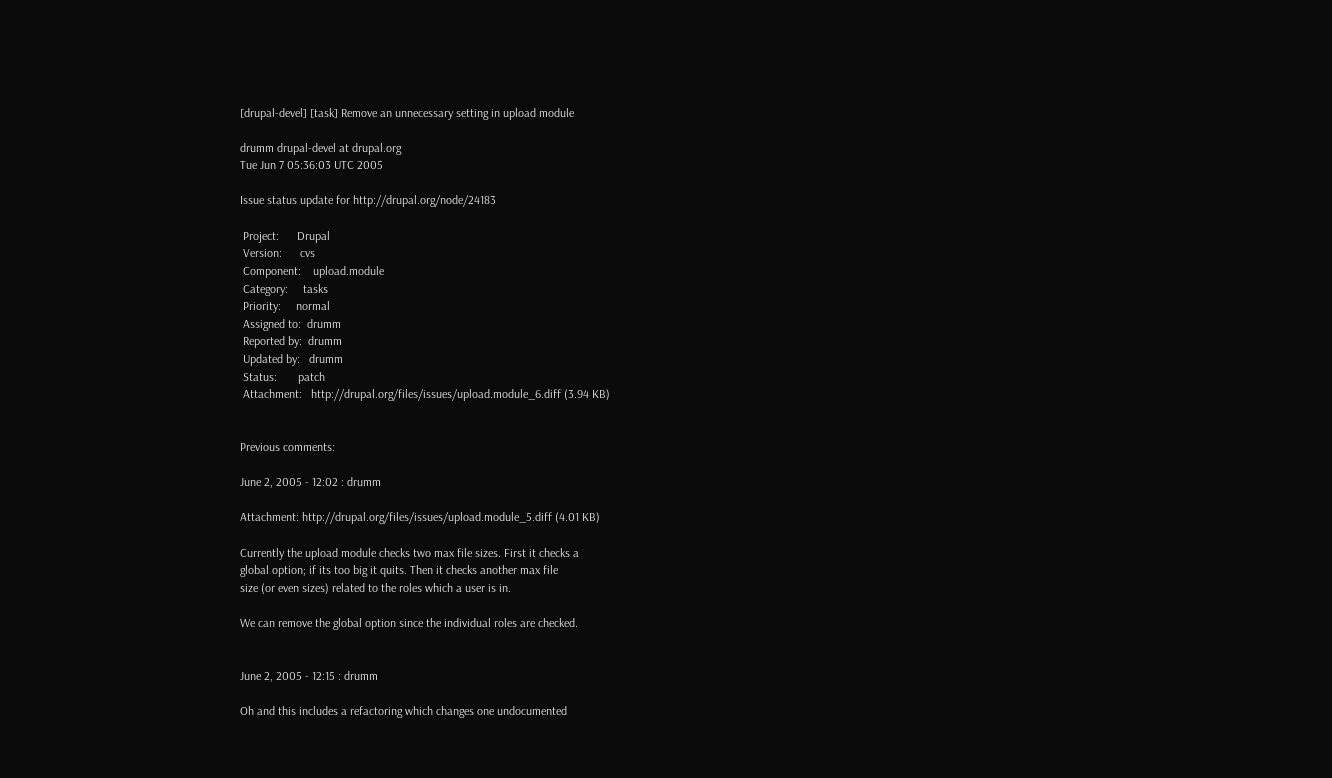[drupal-devel] [task] Remove an unnecessary setting in upload module

drumm drupal-devel at drupal.org
Tue Jun 7 05:36:03 UTC 2005

Issue status update for http://drupal.org/node/24183

 Project:      Drupal
 Version:      cvs
 Component:    upload.module
 Category:     tasks
 Priority:     normal
 Assigned to:  drumm
 Reported by:  drumm
 Updated by:   drumm
 Status:       patch
 Attachment:   http://drupal.org/files/issues/upload.module_6.diff (3.94 KB)


Previous comments:

June 2, 2005 - 12:02 : drumm

Attachment: http://drupal.org/files/issues/upload.module_5.diff (4.01 KB)

Currently the upload module checks two max file sizes. First it checks a
global option; if its too big it quits. Then it checks another max file
size (or even sizes) related to the roles which a user is in.

We can remove the global option since the individual roles are checked.


June 2, 2005 - 12:15 : drumm

Oh and this includes a refactoring which changes one undocumented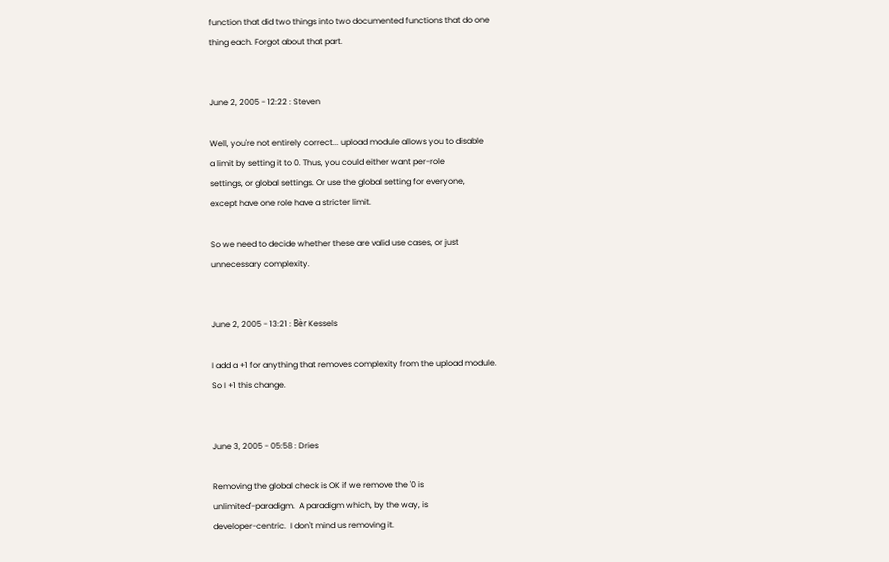function that did two things into two documented functions that do one
thing each. Forgot about that part.


June 2, 2005 - 12:22 : Steven

Well, you're not entirely correct... upload module allows you to disable
a limit by setting it to 0. Thus, you could either want per-role
settings, or global settings. Or use the global setting for everyone,
except have one role have a stricter limit.

So we need to decide whether these are valid use cases, or just
unnecessary complexity.


June 2, 2005 - 13:21 : Bèr Kessels

I add a +1 for anything that removes complexity from the upload module.
So I +1 this change.


June 3, 2005 - 05:58 : Dries

Removing the global check is OK if we remove the '0 is
unlimited'-paradigm.  A paradigm which, by the way, is
developer-centric.  I don't mind us removing it.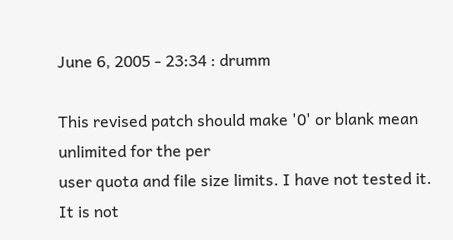June 6, 2005 - 23:34 : drumm

This revised patch should make '0' or blank mean unlimited for the per
user quota and file size limits. I have not tested it. It is not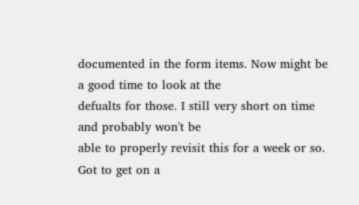documented in the form items. Now might be a good time to look at the
defualts for those. I still very short on time and probably won't be
able to properly revisit this for a week or so. Got to get on a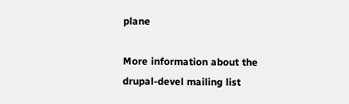plane

More information about the drupal-devel mailing list